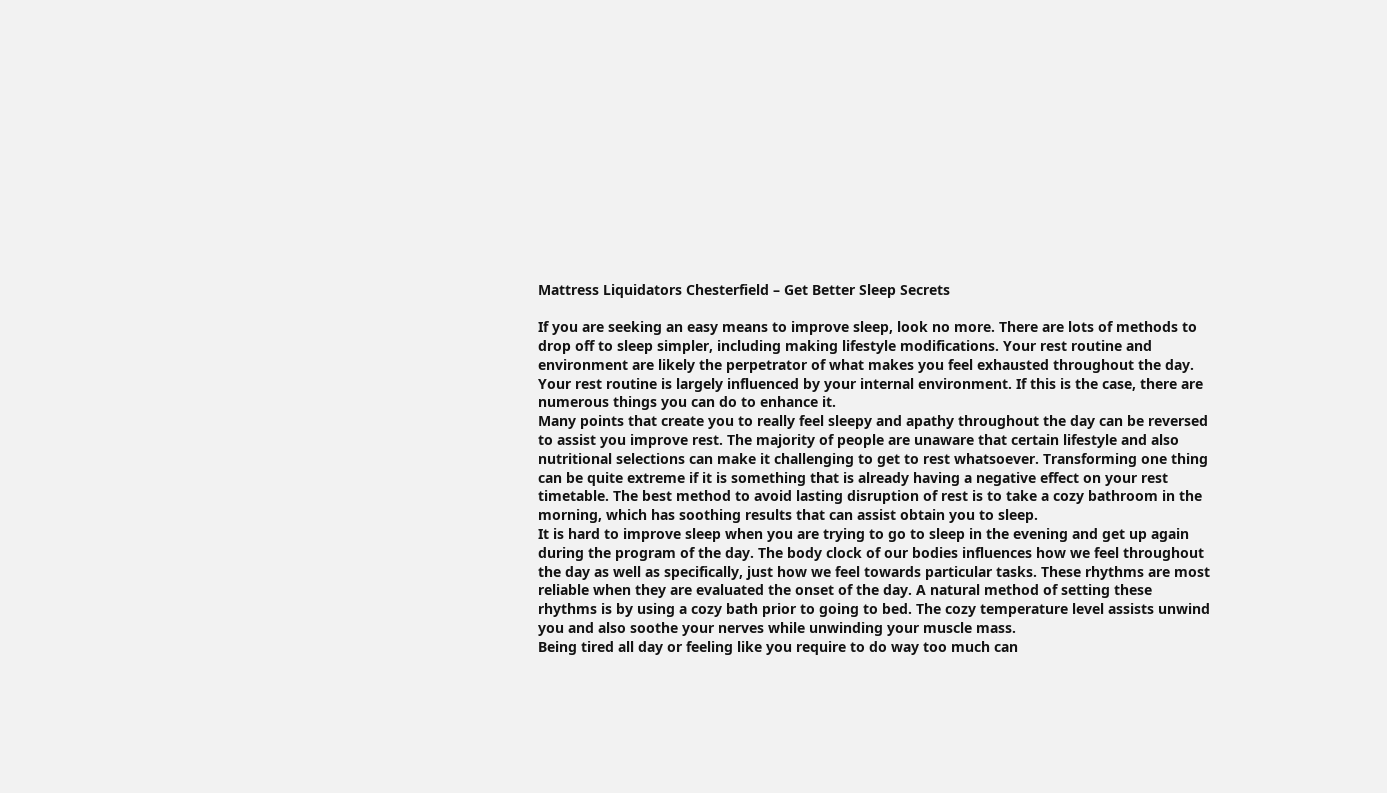Mattress Liquidators Chesterfield – Get Better Sleep Secrets

If you are seeking an easy means to improve sleep, look no more. There are lots of methods to drop off to sleep simpler, including making lifestyle modifications. Your rest routine and environment are likely the perpetrator of what makes you feel exhausted throughout the day. Your rest routine is largely influenced by your internal environment. If this is the case, there are numerous things you can do to enhance it.
Many points that create you to really feel sleepy and apathy throughout the day can be reversed to assist you improve rest. The majority of people are unaware that certain lifestyle and also nutritional selections can make it challenging to get to rest whatsoever. Transforming one thing can be quite extreme if it is something that is already having a negative effect on your rest timetable. The best method to avoid lasting disruption of rest is to take a cozy bathroom in the morning, which has soothing results that can assist obtain you to sleep.
It is hard to improve sleep when you are trying to go to sleep in the evening and get up again during the program of the day. The body clock of our bodies influences how we feel throughout the day as well as specifically, just how we feel towards particular tasks. These rhythms are most reliable when they are evaluated the onset of the day. A natural method of setting these rhythms is by using a cozy bath prior to going to bed. The cozy temperature level assists unwind you and also soothe your nerves while unwinding your muscle mass.
Being tired all day or feeling like you require to do way too much can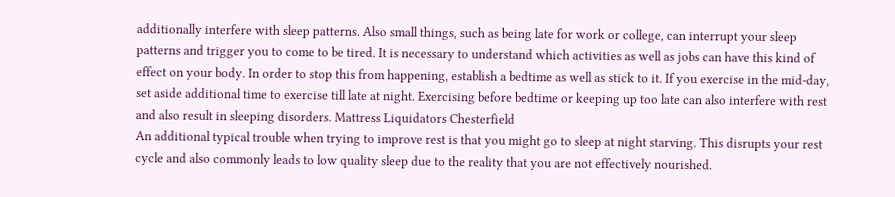additionally interfere with sleep patterns. Also small things, such as being late for work or college, can interrupt your sleep patterns and trigger you to come to be tired. It is necessary to understand which activities as well as jobs can have this kind of effect on your body. In order to stop this from happening, establish a bedtime as well as stick to it. If you exercise in the mid-day, set aside additional time to exercise till late at night. Exercising before bedtime or keeping up too late can also interfere with rest and also result in sleeping disorders. Mattress Liquidators Chesterfield
An additional typical trouble when trying to improve rest is that you might go to sleep at night starving. This disrupts your rest cycle and also commonly leads to low quality sleep due to the reality that you are not effectively nourished.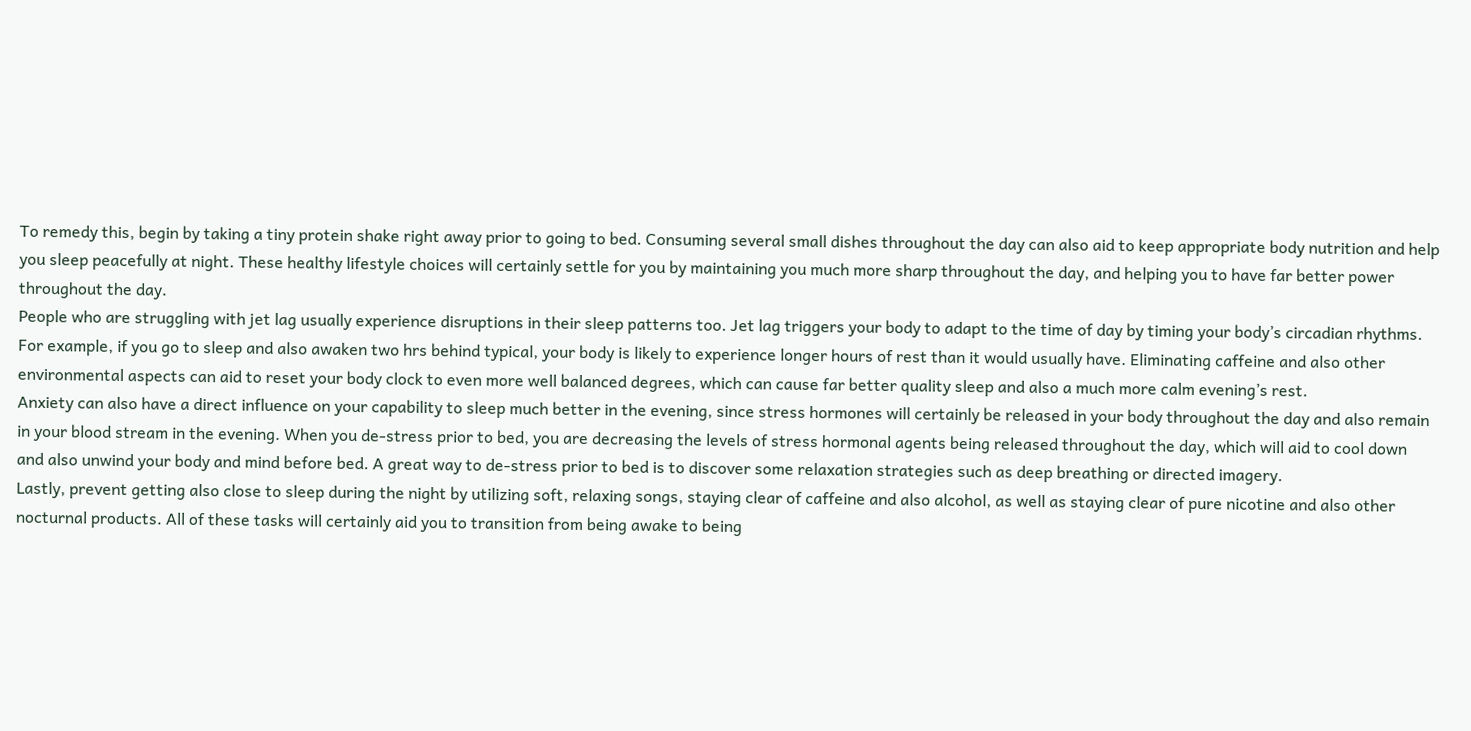To remedy this, begin by taking a tiny protein shake right away prior to going to bed. Consuming several small dishes throughout the day can also aid to keep appropriate body nutrition and help you sleep peacefully at night. These healthy lifestyle choices will certainly settle for you by maintaining you much more sharp throughout the day, and helping you to have far better power throughout the day.
People who are struggling with jet lag usually experience disruptions in their sleep patterns too. Jet lag triggers your body to adapt to the time of day by timing your body’s circadian rhythms. For example, if you go to sleep and also awaken two hrs behind typical, your body is likely to experience longer hours of rest than it would usually have. Eliminating caffeine and also other environmental aspects can aid to reset your body clock to even more well balanced degrees, which can cause far better quality sleep and also a much more calm evening’s rest.
Anxiety can also have a direct influence on your capability to sleep much better in the evening, since stress hormones will certainly be released in your body throughout the day and also remain in your blood stream in the evening. When you de-stress prior to bed, you are decreasing the levels of stress hormonal agents being released throughout the day, which will aid to cool down and also unwind your body and mind before bed. A great way to de-stress prior to bed is to discover some relaxation strategies such as deep breathing or directed imagery.
Lastly, prevent getting also close to sleep during the night by utilizing soft, relaxing songs, staying clear of caffeine and also alcohol, as well as staying clear of pure nicotine and also other nocturnal products. All of these tasks will certainly aid you to transition from being awake to being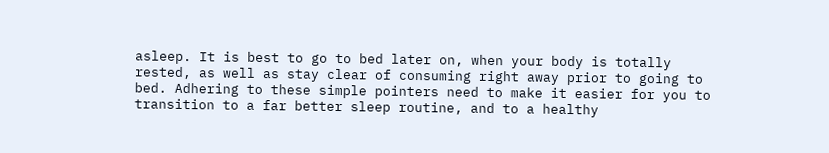asleep. It is best to go to bed later on, when your body is totally rested, as well as stay clear of consuming right away prior to going to bed. Adhering to these simple pointers need to make it easier for you to transition to a far better sleep routine, and to a healthy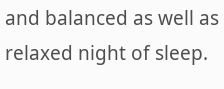and balanced as well as relaxed night of sleep.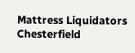Mattress Liquidators Chesterfield